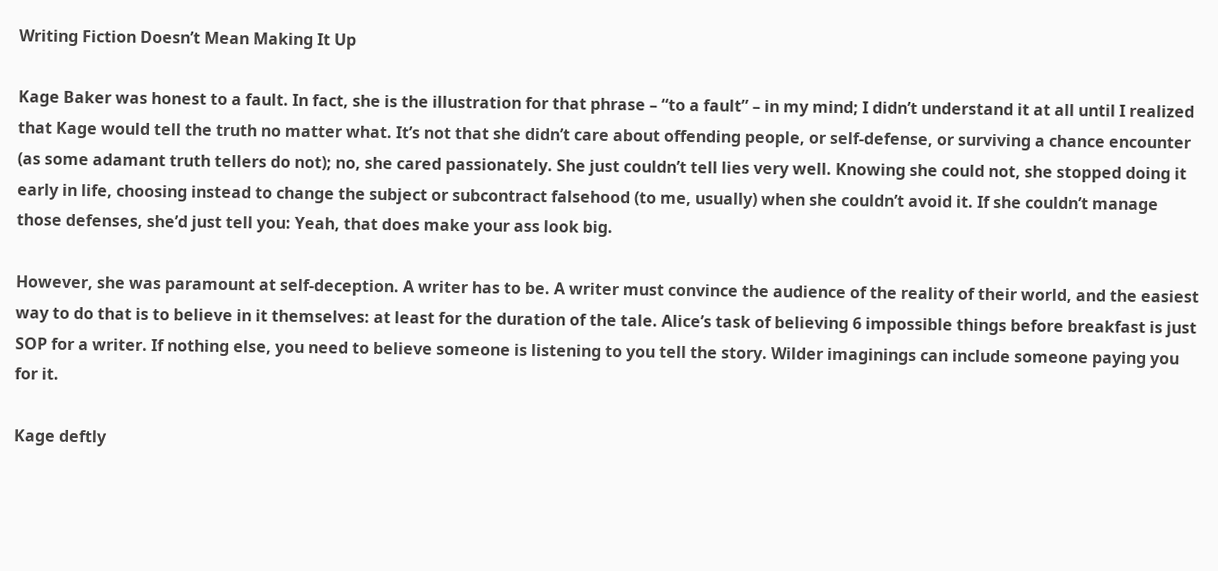Writing Fiction Doesn’t Mean Making It Up

Kage Baker was honest to a fault. In fact, she is the illustration for that phrase – “to a fault” – in my mind; I didn’t understand it at all until I realized that Kage would tell the truth no matter what. It’s not that she didn’t care about offending people, or self-defense, or surviving a chance encounter (as some adamant truth tellers do not); no, she cared passionately. She just couldn’t tell lies very well. Knowing she could not, she stopped doing it early in life, choosing instead to change the subject or subcontract falsehood (to me, usually) when she couldn’t avoid it. If she couldn’t manage those defenses, she’d just tell you: Yeah, that does make your ass look big.

However, she was paramount at self-deception. A writer has to be. A writer must convince the audience of the reality of their world, and the easiest way to do that is to believe in it themselves: at least for the duration of the tale. Alice’s task of believing 6 impossible things before breakfast is just SOP for a writer. If nothing else, you need to believe someone is listening to you tell the story. Wilder imaginings can include someone paying you for it.

Kage deftly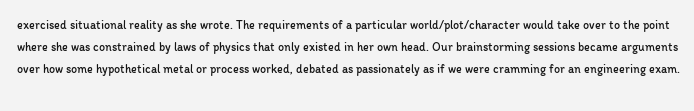exercised situational reality as she wrote. The requirements of a particular world/plot/character would take over to the point where she was constrained by laws of physics that only existed in her own head. Our brainstorming sessions became arguments over how some hypothetical metal or process worked, debated as passionately as if we were cramming for an engineering exam.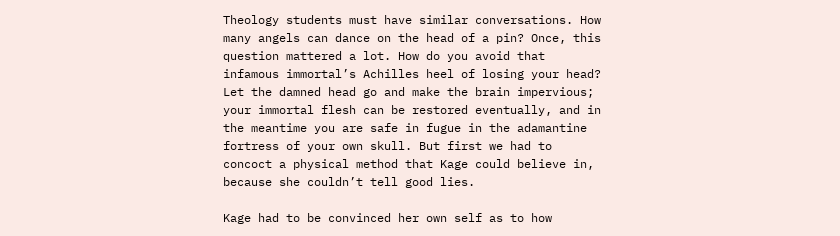Theology students must have similar conversations. How many angels can dance on the head of a pin? Once, this question mattered a lot. How do you avoid that infamous immortal’s Achilles heel of losing your head? Let the damned head go and make the brain impervious; your immortal flesh can be restored eventually, and in the meantime you are safe in fugue in the adamantine fortress of your own skull. But first we had to concoct a physical method that Kage could believe in, because she couldn’t tell good lies.

Kage had to be convinced her own self as to how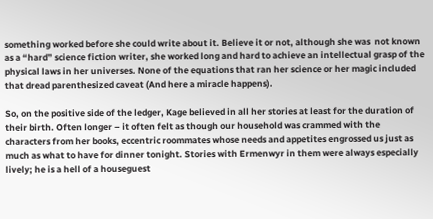something worked before she could write about it. Believe it or not, although she was  not known as a “hard” science fiction writer, she worked long and hard to achieve an intellectual grasp of the physical laws in her universes. None of the equations that ran her science or her magic included that dread parenthesized caveat (And here a miracle happens).

So, on the positive side of the ledger, Kage believed in all her stories at least for the duration of their birth. Often longer – it often felt as though our household was crammed with the characters from her books, eccentric roommates whose needs and appetites engrossed us just as much as what to have for dinner tonight. Stories with Ermenwyr in them were always especially lively; he is a hell of a houseguest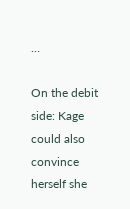…

On the debit side: Kage could also convince herself she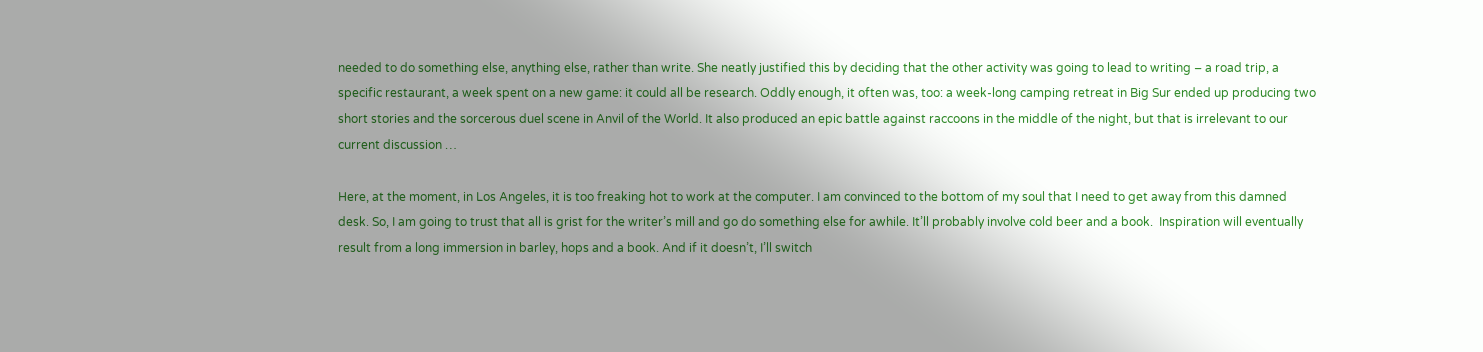needed to do something else, anything else, rather than write. She neatly justified this by deciding that the other activity was going to lead to writing – a road trip, a specific restaurant, a week spent on a new game: it could all be research. Oddly enough, it often was, too: a week-long camping retreat in Big Sur ended up producing two short stories and the sorcerous duel scene in Anvil of the World. It also produced an epic battle against raccoons in the middle of the night, but that is irrelevant to our current discussion …

Here, at the moment, in Los Angeles, it is too freaking hot to work at the computer. I am convinced to the bottom of my soul that I need to get away from this damned desk. So, I am going to trust that all is grist for the writer’s mill and go do something else for awhile. It’ll probably involve cold beer and a book.  Inspiration will eventually result from a long immersion in barley, hops and a book. And if it doesn’t, I’ll switch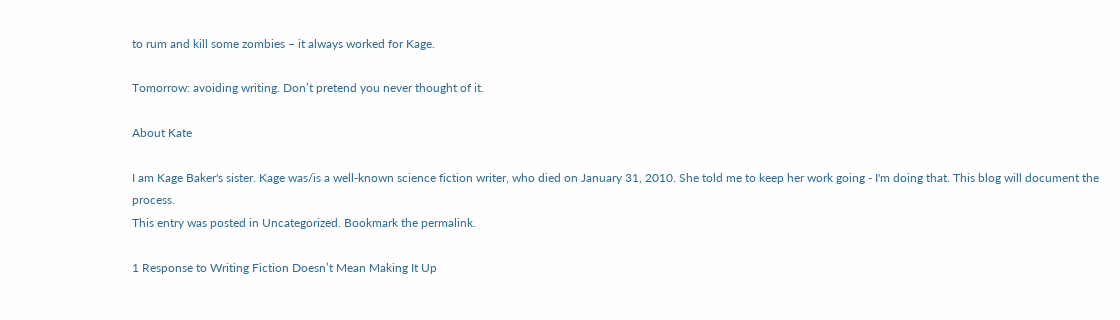to rum and kill some zombies – it always worked for Kage.

Tomorrow: avoiding writing. Don’t pretend you never thought of it.

About Kate

I am Kage Baker's sister. Kage was/is a well-known science fiction writer, who died on January 31, 2010. She told me to keep her work going - I'm doing that. This blog will document the process.
This entry was posted in Uncategorized. Bookmark the permalink.

1 Response to Writing Fiction Doesn’t Mean Making It Up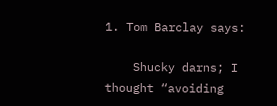1. Tom Barclay says:

    Shucky darns; I thought “avoiding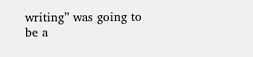writing” was going to be a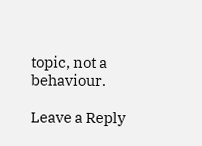topic, not a behaviour.

Leave a Reply